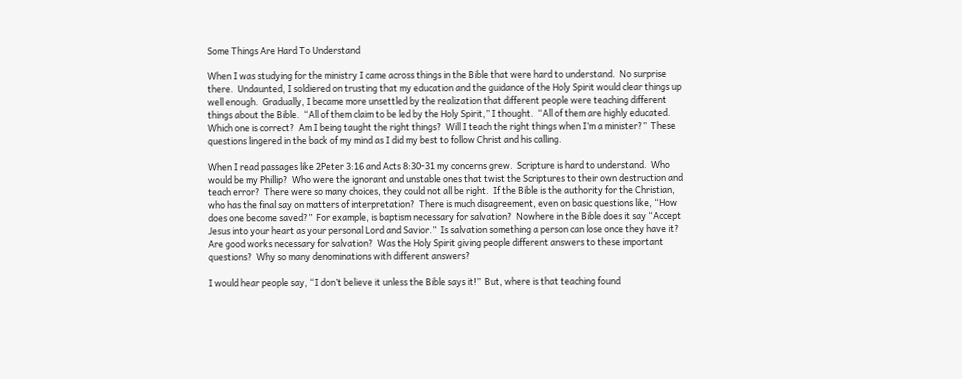Some Things Are Hard To Understand

When I was studying for the ministry I came across things in the Bible that were hard to understand.  No surprise there.  Undaunted, I soldiered on trusting that my education and the guidance of the Holy Spirit would clear things up well enough.  Gradually, I became more unsettled by the realization that different people were teaching different things about the Bible.  “All of them claim to be led by the Holy Spirit,” I thought.  “All of them are highly educated.  Which one is correct?  Am I being taught the right things?  Will I teach the right things when I’m a minister?”  These questions lingered in the back of my mind as I did my best to follow Christ and his calling.

When I read passages like 2Peter 3:16 and Acts 8:30-31 my concerns grew.  Scripture is hard to understand.  Who would be my Phillip?  Who were the ignorant and unstable ones that twist the Scriptures to their own destruction and teach error?  There were so many choices, they could not all be right.  If the Bible is the authority for the Christian, who has the final say on matters of interpretation?  There is much disagreement, even on basic questions like, “How does one become saved?”  For example, is baptism necessary for salvation?  Nowhere in the Bible does it say “Accept Jesus into your heart as your personal Lord and Savior.”  Is salvation something a person can lose once they have it?  Are good works necessary for salvation?  Was the Holy Spirit giving people different answers to these important questions?  Why so many denominations with different answers?

I would hear people say, “I don’t believe it unless the Bible says it!”  But, where is that teaching found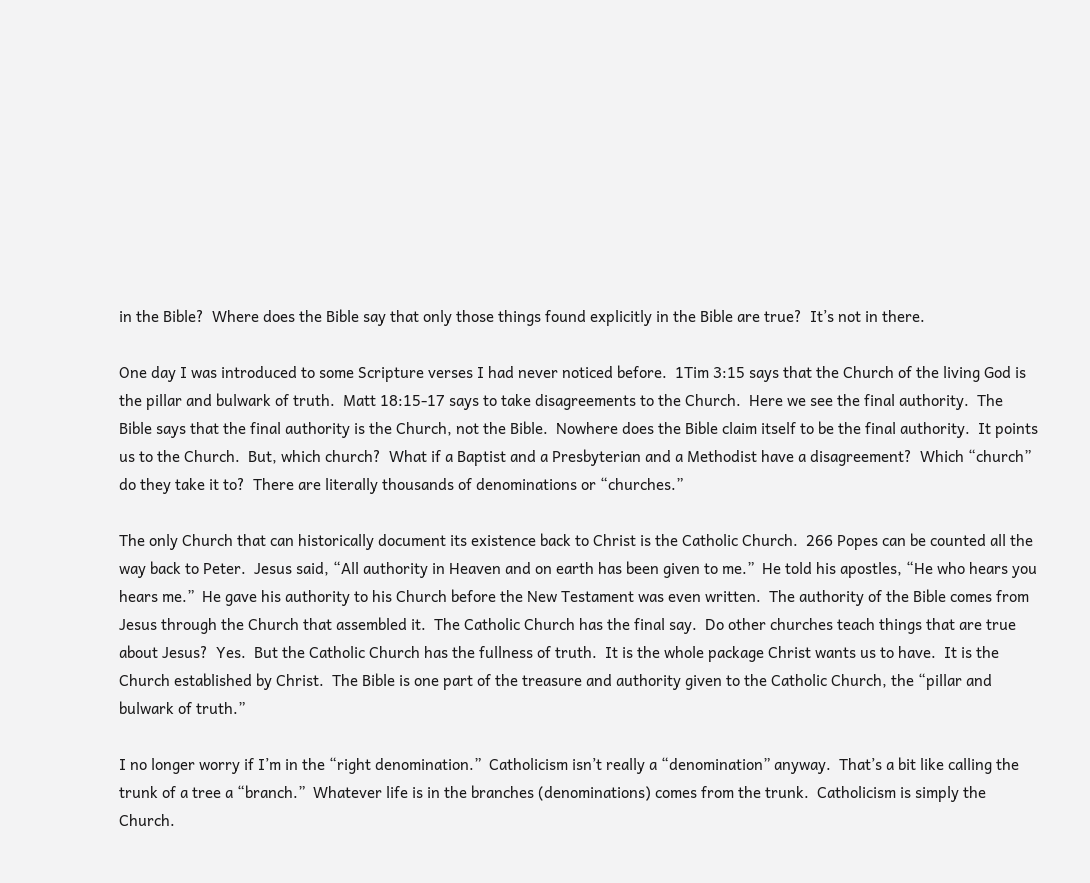in the Bible?  Where does the Bible say that only those things found explicitly in the Bible are true?  It’s not in there.

One day I was introduced to some Scripture verses I had never noticed before.  1Tim 3:15 says that the Church of the living God is the pillar and bulwark of truth.  Matt 18:15-17 says to take disagreements to the Church.  Here we see the final authority.  The Bible says that the final authority is the Church, not the Bible.  Nowhere does the Bible claim itself to be the final authority.  It points us to the Church.  But, which church?  What if a Baptist and a Presbyterian and a Methodist have a disagreement?  Which “church” do they take it to?  There are literally thousands of denominations or “churches.”

The only Church that can historically document its existence back to Christ is the Catholic Church.  266 Popes can be counted all the way back to Peter.  Jesus said, “All authority in Heaven and on earth has been given to me.”  He told his apostles, “He who hears you hears me.”  He gave his authority to his Church before the New Testament was even written.  The authority of the Bible comes from Jesus through the Church that assembled it.  The Catholic Church has the final say.  Do other churches teach things that are true about Jesus?  Yes.  But the Catholic Church has the fullness of truth.  It is the whole package Christ wants us to have.  It is the Church established by Christ.  The Bible is one part of the treasure and authority given to the Catholic Church, the “pillar and bulwark of truth.”

I no longer worry if I’m in the “right denomination.”  Catholicism isn’t really a “denomination” anyway.  That’s a bit like calling the trunk of a tree a “branch.”  Whatever life is in the branches (denominations) comes from the trunk.  Catholicism is simply the Church.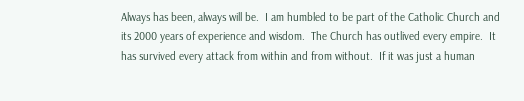Always has been, always will be.  I am humbled to be part of the Catholic Church and its 2000 years of experience and wisdom.  The Church has outlived every empire.  It has survived every attack from within and from without.  If it was just a human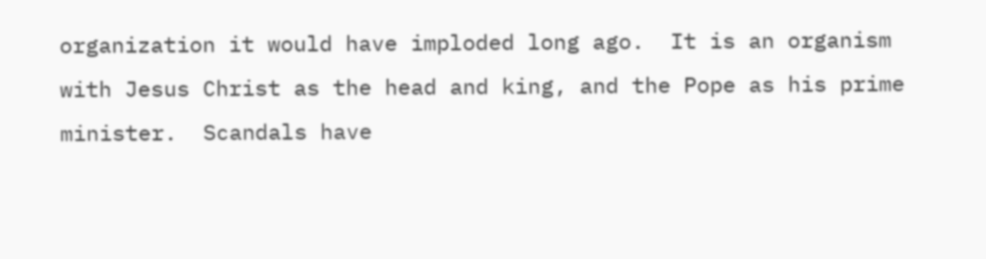organization it would have imploded long ago.  It is an organism with Jesus Christ as the head and king, and the Pope as his prime minister.  Scandals have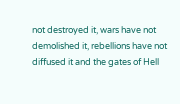not destroyed it, wars have not demolished it, rebellions have not diffused it and the gates of Hell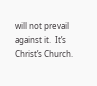will not prevail against it.  It’s Christ’s Church.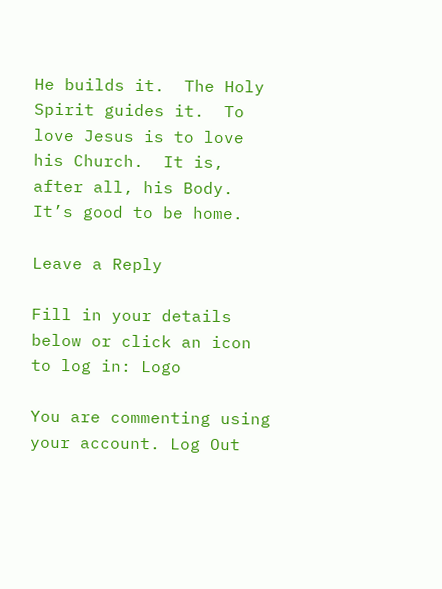He builds it.  The Holy Spirit guides it.  To love Jesus is to love his Church.  It is, after all, his Body.  It’s good to be home.

Leave a Reply

Fill in your details below or click an icon to log in: Logo

You are commenting using your account. Log Out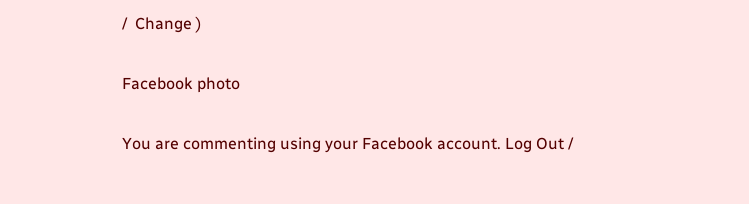/  Change )

Facebook photo

You are commenting using your Facebook account. Log Out /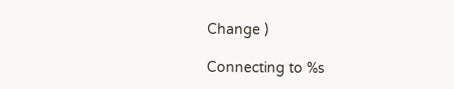Change )

Connecting to %s